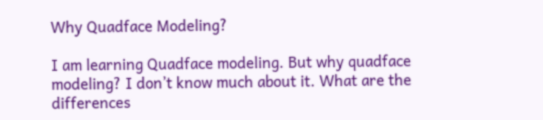Why Quadface Modeling?

I am learning Quadface modeling. But why quadface modeling? I don’t know much about it. What are the differences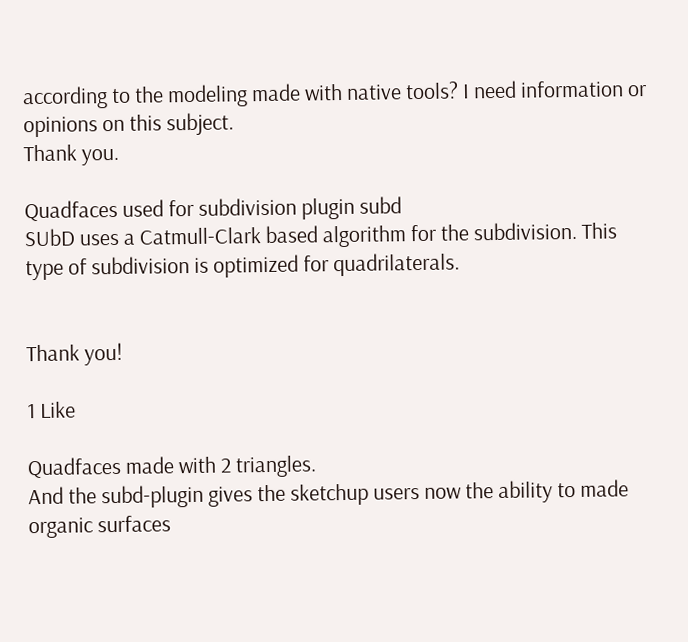according to the modeling made with native tools? I need information or opinions on this subject.
Thank you.

Quadfaces used for subdivision plugin subd
SUbD uses a Catmull-Clark based algorithm for the subdivision. This type of subdivision is optimized for quadrilaterals.


Thank you!

1 Like

Quadfaces made with 2 triangles.
And the subd-plugin gives the sketchup users now the ability to made organic surfaces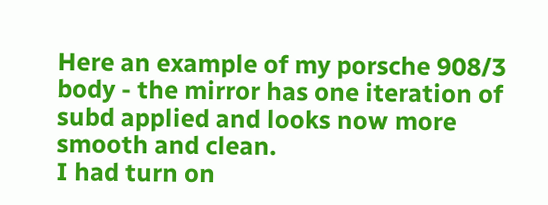Here an example of my porsche 908/3 body - the mirror has one iteration of subd applied and looks now more smooth and clean.
I had turn on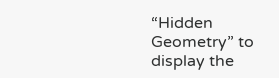“Hidden Geometry” to display the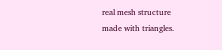real mesh structure made with triangles.